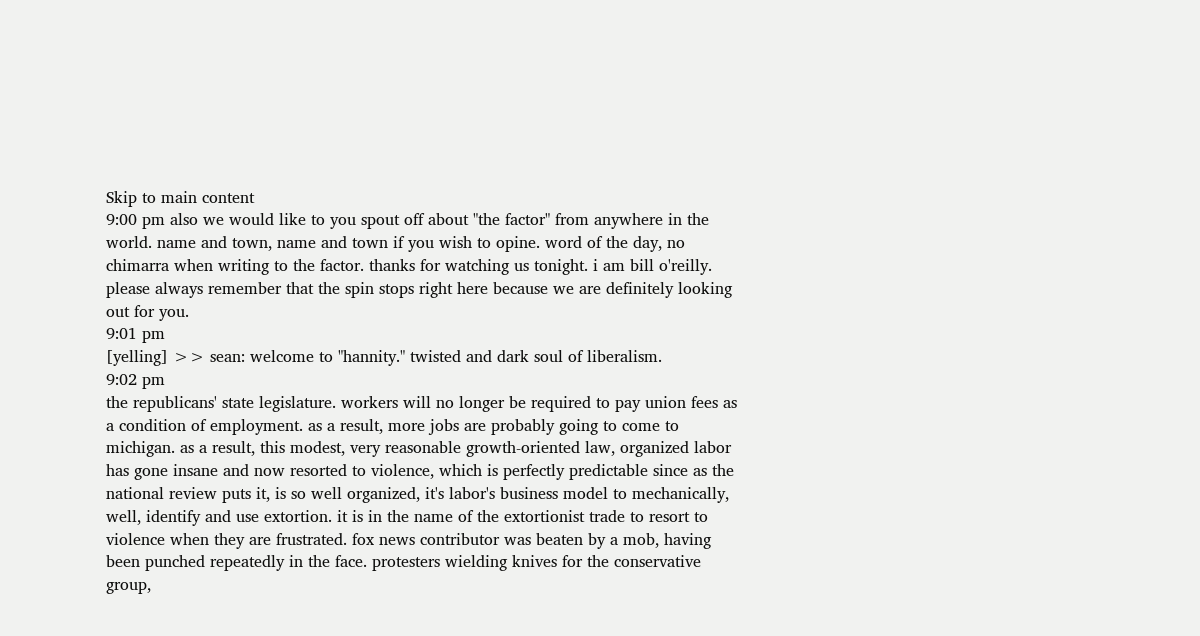Skip to main content
9:00 pm also we would like to you spout off about "the factor" from anywhere in the world. name and town, name and town if you wish to opine. word of the day, no chimarra when writing to the factor. thanks for watching us tonight. i am bill o'reilly. please always remember that the spin stops right here because we are definitely looking out for you.
9:01 pm
[yelling] >> sean: welcome to "hannity." twisted and dark soul of liberalism.
9:02 pm
the republicans' state legislature. workers will no longer be required to pay union fees as a condition of employment. as a result, more jobs are probably going to come to michigan. as a result, this modest, very reasonable growth-oriented law, organized labor has gone insane and now resorted to violence, which is perfectly predictable since as the national review puts it, is so well organized, it's labor's business model to mechanically, well, identify and use extortion. it is in the name of the extortionist trade to resort to violence when they are frustrated. fox news contributor was beaten by a mob, having been punched repeatedly in the face. protesters wielding knives for the conservative group,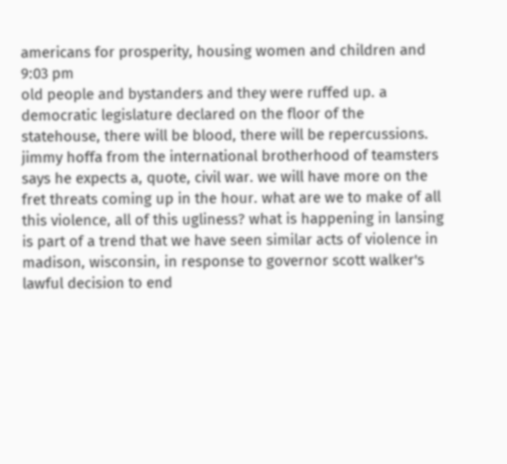americans for prosperity, housing women and children and
9:03 pm
old people and bystanders and they were ruffed up. a democratic legislature declared on the floor of the statehouse, there will be blood, there will be repercussions. jimmy hoffa from the international brotherhood of teamsters says he expects a, quote, civil war. we will have more on the fret threats coming up in the hour. what are we to make of all this violence, all of this ugliness? what is happening in lansing is part of a trend that we have seen similar acts of violence in madison, wisconsin, in response to governor scott walker's lawful decision to end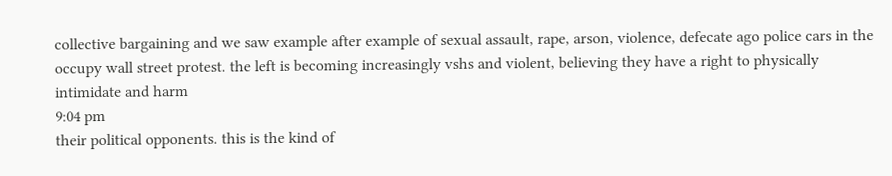collective bargaining and we saw example after example of sexual assault, rape, arson, violence, defecate ago police cars in the occupy wall street protest. the left is becoming increasingly vshs and violent, believing they have a right to physically intimidate and harm
9:04 pm
their political opponents. this is the kind of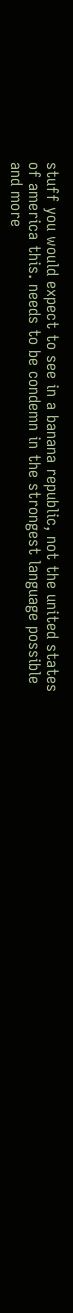stuff you would expect to see in a banana republic, not the united states of america this. needs to be condemn in the strongest language possible and more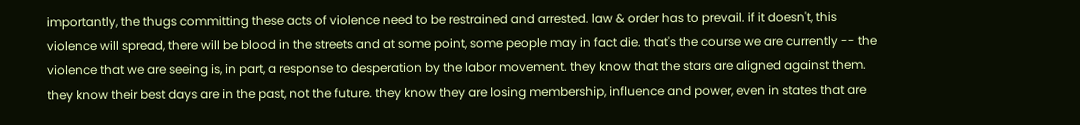importantly, the thugs committing these acts of violence need to be restrained and arrested. law & order has to prevail. if it doesn't, this violence will spread, there will be blood in the streets and at some point, some people may in fact die. that's the course we are currently -- the violence that we are seeing is, in part, a response to desperation by the labor movement. they know that the stars are aligned against them. they know their best days are in the past, not the future. they know they are losing membership, influence and power, even in states that are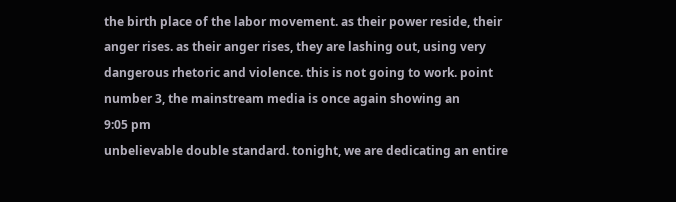the birth place of the labor movement. as their power reside, their anger rises. as their anger rises, they are lashing out, using very dangerous rhetoric and violence. this is not going to work. point number 3, the mainstream media is once again showing an
9:05 pm
unbelievable double standard. tonight, we are dedicating an entire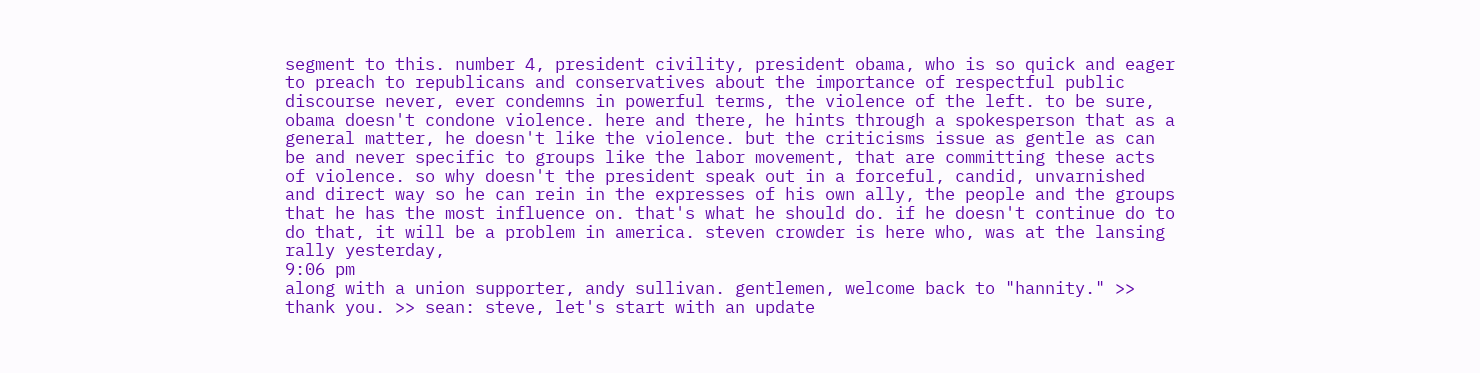segment to this. number 4, president civility, president obama, who is so quick and eager to preach to republicans and conservatives about the importance of respectful public discourse never, ever condemns in powerful terms, the violence of the left. to be sure, obama doesn't condone violence. here and there, he hints through a spokesperson that as a general matter, he doesn't like the violence. but the criticisms issue as gentle as can be and never specific to groups like the labor movement, that are committing these acts of violence. so why doesn't the president speak out in a forceful, candid, unvarnished and direct way so he can rein in the expresses of his own ally, the people and the groups that he has the most influence on. that's what he should do. if he doesn't continue do to do that, it will be a problem in america. steven crowder is here who, was at the lansing rally yesterday,
9:06 pm
along with a union supporter, andy sullivan. gentlemen, welcome back to "hannity." >> thank you. >> sean: steve, let's start with an update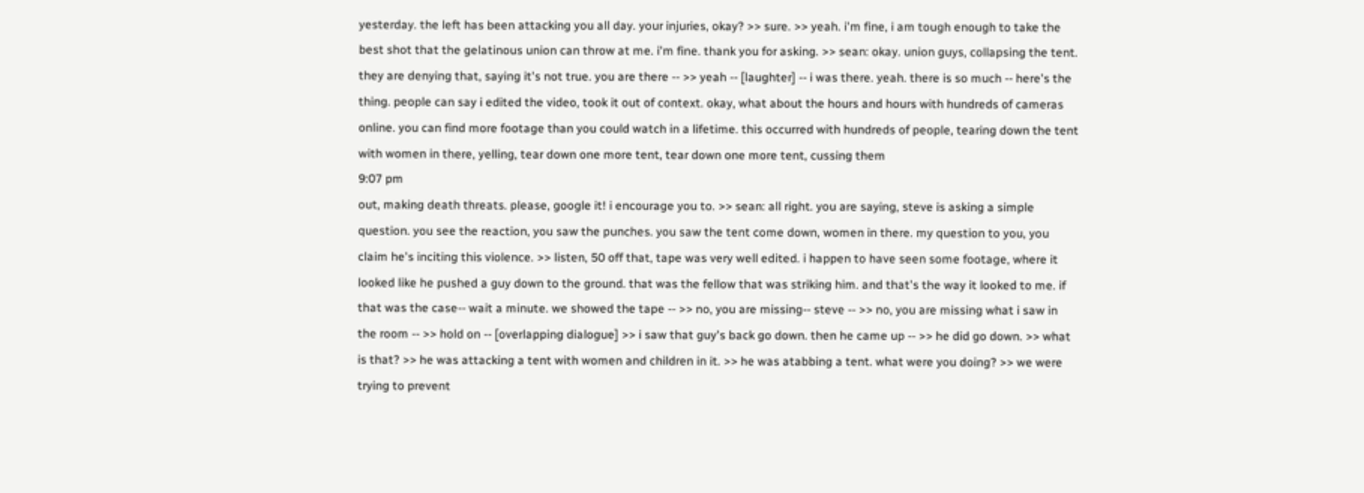yesterday. the left has been attacking you all day. your injuries, okay? >> sure. >> yeah. i'm fine, i am tough enough to take the best shot that the gelatinous union can throw at me. i'm fine. thank you for asking. >> sean: okay. union guys, collapsing the tent. they are denying that, saying it's not true. you are there -- >> yeah -- [laughter] -- i was there. yeah. there is so much -- here's the thing. people can say i edited the video, took it out of context. okay, what about the hours and hours with hundreds of cameras online. you can find more footage than you could watch in a lifetime. this occurred with hundreds of people, tearing down the tent with women in there, yelling, tear down one more tent, tear down one more tent, cussing them
9:07 pm
out, making death threats. please, google it! i encourage you to. >> sean: all right. you are saying, steve is asking a simple question. you see the reaction, you saw the punches. you saw the tent come down, women in there. my question to you, you claim he's inciting this violence. >> listen, 50 off that, tape was very well edited. i happen to have seen some footage, where it looked like he pushed a guy down to the ground. that was the fellow that was striking him. and that's the way it looked to me. if that was the case-- wait a minute. we showed the tape -- >> no, you are missing-- steve -- >> no, you are missing what i saw in the room -- >> hold on -- [overlapping dialogue] >> i saw that guy's back go down. then he came up -- >> he did go down. >> what is that? >> he was attacking a tent with women and children in it. >> he was atabbing a tent. what were you doing? >> we were trying to prevent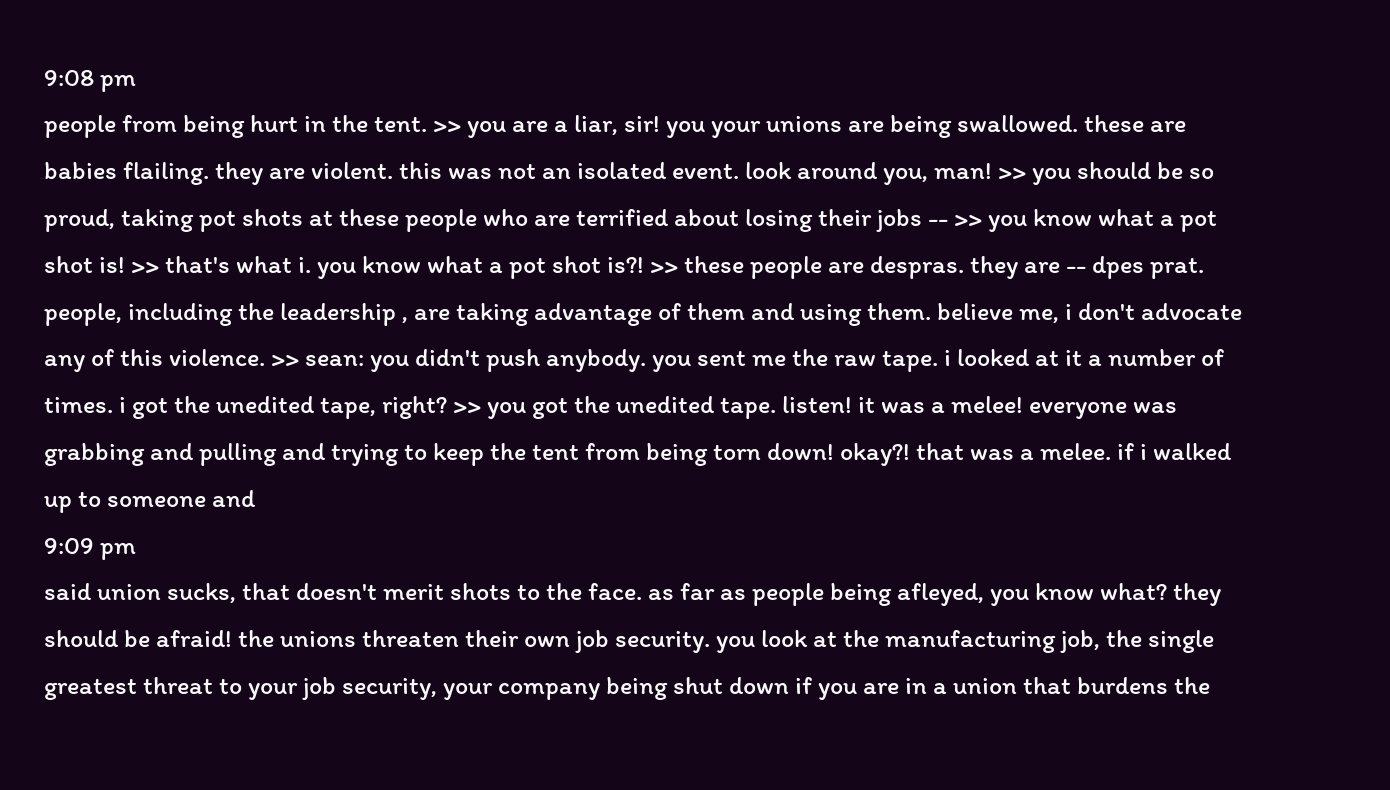9:08 pm
people from being hurt in the tent. >> you are a liar, sir! you your unions are being swallowed. these are babies flailing. they are violent. this was not an isolated event. look around you, man! >> you should be so proud, taking pot shots at these people who are terrified about losing their jobs -- >> you know what a pot shot is! >> that's what i. you know what a pot shot is?! >> these people are despras. they are -- dpes prat. people, including the leadership , are taking advantage of them and using them. believe me, i don't advocate any of this violence. >> sean: you didn't push anybody. you sent me the raw tape. i looked at it a number of times. i got the unedited tape, right? >> you got the unedited tape. listen! it was a melee! everyone was grabbing and pulling and trying to keep the tent from being torn down! okay?! that was a melee. if i walked up to someone and
9:09 pm
said union sucks, that doesn't merit shots to the face. as far as people being afleyed, you know what? they should be afraid! the unions threaten their own job security. you look at the manufacturing job, the single greatest threat to your job security, your company being shut down if you are in a union that burdens the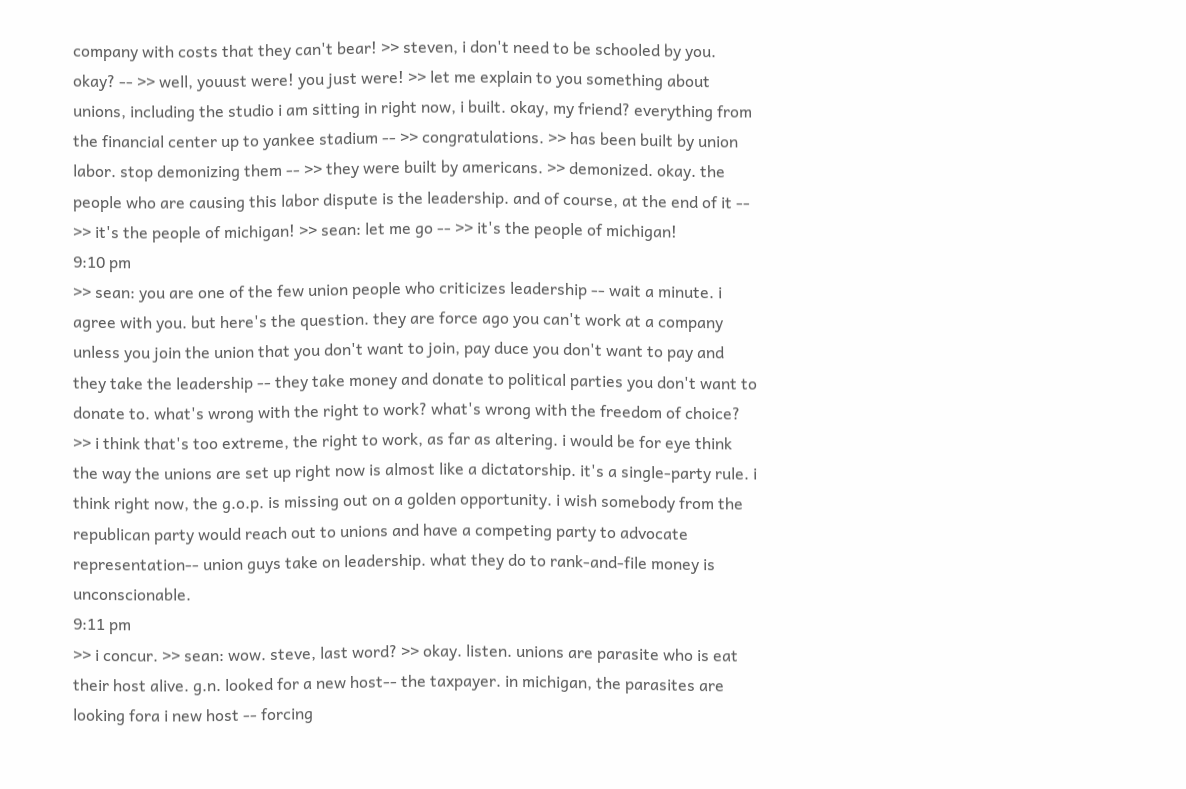company with costs that they can't bear! >> steven, i don't need to be schooled by you. okay? -- >> well, youust were! you just were! >> let me explain to you something about unions, including the studio i am sitting in right now, i built. okay, my friend? everything from the financial center up to yankee stadium -- >> congratulations. >> has been built by union labor. stop demonizing them -- >> they were built by americans. >> demonized. okay. the people who are causing this labor dispute is the leadership. and of course, at the end of it -- >> it's the people of michigan! >> sean: let me go -- >> it's the people of michigan!
9:10 pm
>> sean: you are one of the few union people who criticizes leadership -- wait a minute. i agree with you. but here's the question. they are force ago you can't work at a company unless you join the union that you don't want to join, pay duce you don't want to pay and they take the leadership -- they take money and donate to political parties you don't want to donate to. what's wrong with the right to work? what's wrong with the freedom of choice? >> i think that's too extreme, the right to work, as far as altering. i would be for eye think the way the unions are set up right now is almost like a dictatorship. it's a single-party rule. i think right now, the g.o.p. is missing out on a golden opportunity. i wish somebody from the republican party would reach out to unions and have a competing party to advocate representation-- union guys take on leadership. what they do to rank-and-file money is unconscionable.
9:11 pm
>> i concur. >> sean: wow. steve, last word? >> okay. listen. unions are parasite who is eat their host alive. g.n. looked for a new host-- the taxpayer. in michigan, the parasites are looking fora i new host -- forcing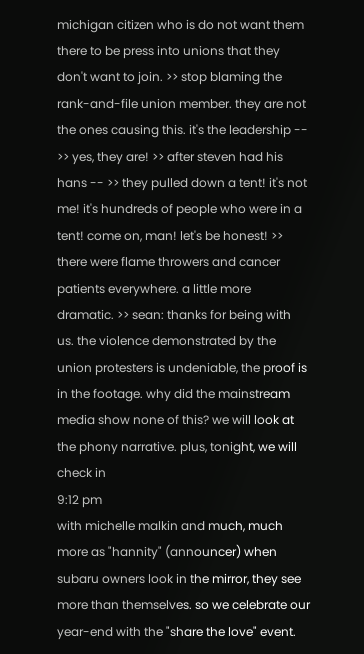michigan citizen who is do not want them there to be press into unions that they don't want to join. >> stop blaming the rank-and-file union member. they are not the ones causing this. it's the leadership -- >> yes, they are! >> after steven had his hans -- >> they pulled down a tent! it's not me! it's hundreds of people who were in a tent! come on, man! let's be honest! >> there were flame throwers and cancer patients everywhere. a little more dramatic. >> sean: thanks for being with us. the violence demonstrated by the union protesters is undeniable, the proof is in the footage. why did the mainstream media show none of this? we will look at the phony narrative. plus, tonight, we will check in
9:12 pm
with michelle malkin and much, much more as "hannity" (announcer) when subaru owners look in the mirror, they see more than themselves. so we celebrate our year-end with the "share the love" event.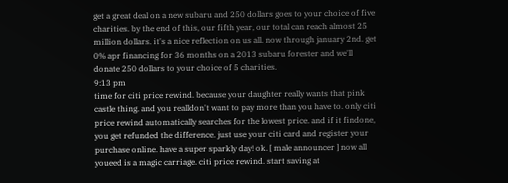get a great deal on a new subaru and 250 dollars goes to your choice of five charities. by the end of this, our fifth year, our total can reach almost 25 million dollars. it's a nice reflection on us all. now through january 2nd. get 0% apr financing for 36 months on a 2013 subaru forester and we'll donate 250 dollars to your choice of 5 charities.
9:13 pm
time for citi price rewind. because your daughter really wants that pink castle thing. and you realldon't want to pay more than you have to. only citi price rewind automatically searches for the lowest price. and if it findone, you get refunded the difference. just use your citi card and register your purchase online. have a super sparkly day! ok. [ male announcer ] now all youeed is a magic carriage. citi price rewind. start saving at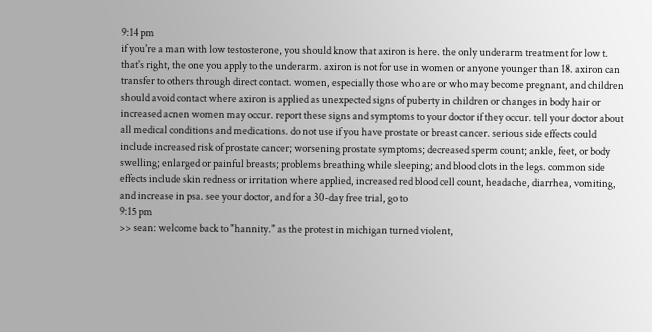9:14 pm
if you're a man with low testosterone, you should know that axiron is here. the only underarm treatment for low t. that's right, the one you apply to the underarm. axiron is not for use in women or anyone younger than 18. axiron can transfer to others through direct contact. women, especially those who are or who may become pregnant, and children should avoid contact where axiron is applied as unexpected signs of puberty in children or changes in body hair or increased acnen women may occur. report these signs and symptoms to your doctor if they occur. tell your doctor about all medical conditions and medications. do not use if you have prostate or breast cancer. serious side effects could include increased risk of prostate cancer; worsening prostate symptoms; decreased sperm count; ankle, feet, or body swelling; enlarged or painful breasts; problems breathing while sleeping; and blood clots in the legs. common side effects include skin redness or irritation where applied, increased red blood cell count, headache, diarrhea, vomiting, and increase in psa. see your doctor, and for a 30-day free trial, go to
9:15 pm
>> sean: welcome back to "hannity." as the protest in michigan turned violent,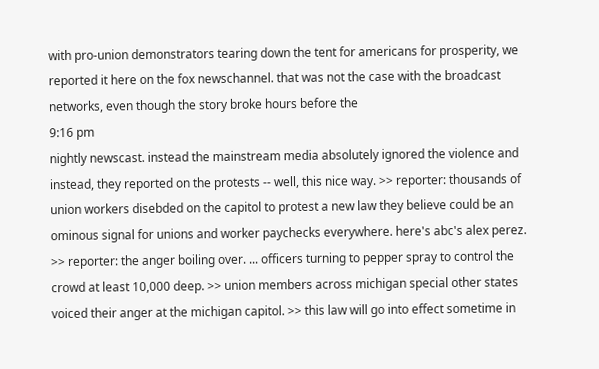with pro-union demonstrators tearing down the tent for americans for prosperity, we reported it here on the fox newschannel. that was not the case with the broadcast networks, even though the story broke hours before the
9:16 pm
nightly newscast. instead the mainstream media absolutely ignored the violence and instead, they reported on the protests -- well, this nice way. >> reporter: thousands of union workers disebded on the capitol to protest a new law they believe could be an ominous signal for unions and worker paychecks everywhere. here's abc's alex perez. >> reporter: the anger boiling over. ... officers turning to pepper spray to control the crowd at least 10,000 deep. >> union members across michigan special other states voiced their anger at the michigan capitol. >> this law will go into effect sometime in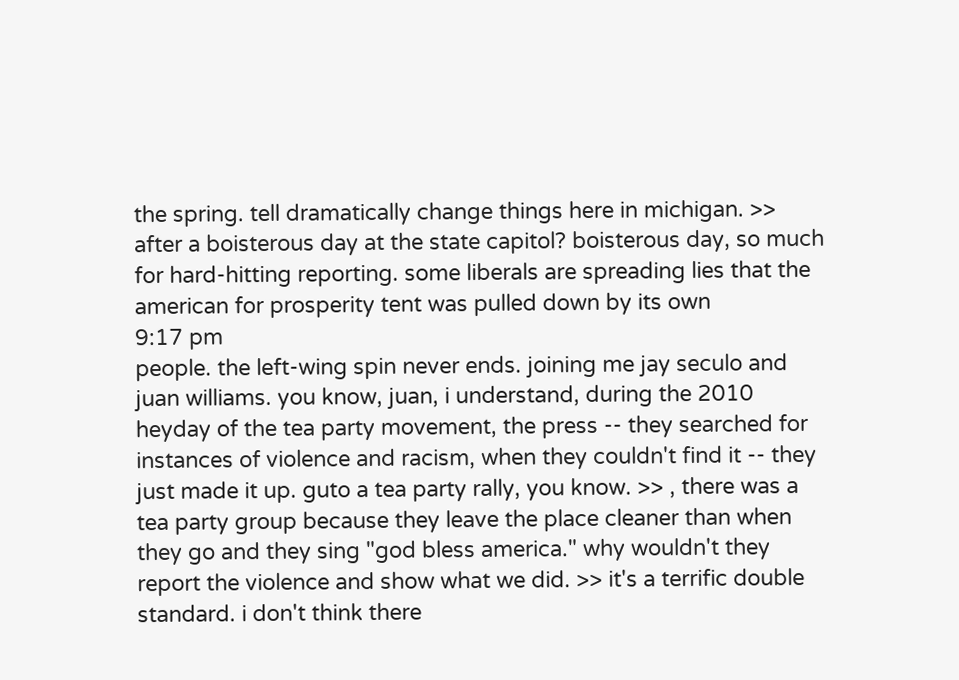the spring. tell dramatically change things here in michigan. >> after a boisterous day at the state capitol? boisterous day, so much for hard-hitting reporting. some liberals are spreading lies that the american for prosperity tent was pulled down by its own
9:17 pm
people. the left-wing spin never ends. joining me jay seculo and juan williams. you know, juan, i understand, during the 2010 heyday of the tea party movement, the press -- they searched for instances of violence and racism, when they couldn't find it -- they just made it up. guto a tea party rally, you know. >> , there was a tea party group because they leave the place cleaner than when they go and they sing "god bless america." why wouldn't they report the violence and show what we did. >> it's a terrific double standard. i don't think there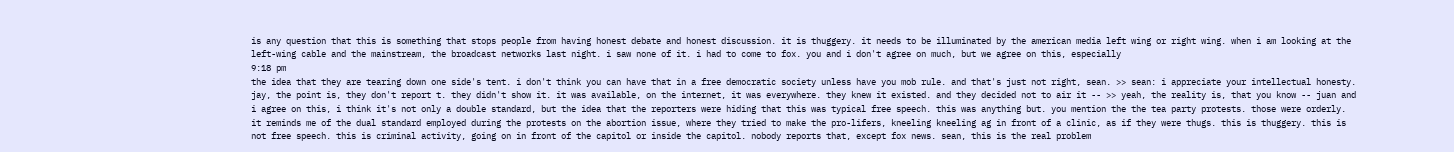is any question that this is something that stops people from having honest debate and honest discussion. it is thuggery. it needs to be illuminated by the american media left wing or right wing. when i am looking at the left-wing cable and the mainstream, the broadcast networks last night. i saw none of it. i had to come to fox. you and i don't agree on much, but we agree on this, especially
9:18 pm
the idea that they are tearing down one side's tent. i don't think you can have that in a free democratic society unless have you mob rule. and that's just not right, sean. >> sean: i appreciate your intellectual honesty. jay, the point is, they don't report t. they didn't show it. it was available, on the internet, it was everywhere. they knew it existed. and they decided not to air it -- >> yeah, the reality is, that you know -- juan and i agree on this, i think it's not only a double standard, but the idea that the reporters were hiding that this was typical free speech. this was anything but. you mention the the tea party protests. those were orderly. it reminds me of the dual standard employed during the protests on the abortion issue, where they tried to make the pro-lifers, kneeling kneeling ag in front of a clinic, as if they were thugs. this is thuggery. this is not free speech. this is criminal activity, going on in front of the capitol or inside the capitol. nobody reports that, except fox news. sean, this is the real problem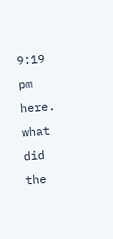9:19 pm
here. what did the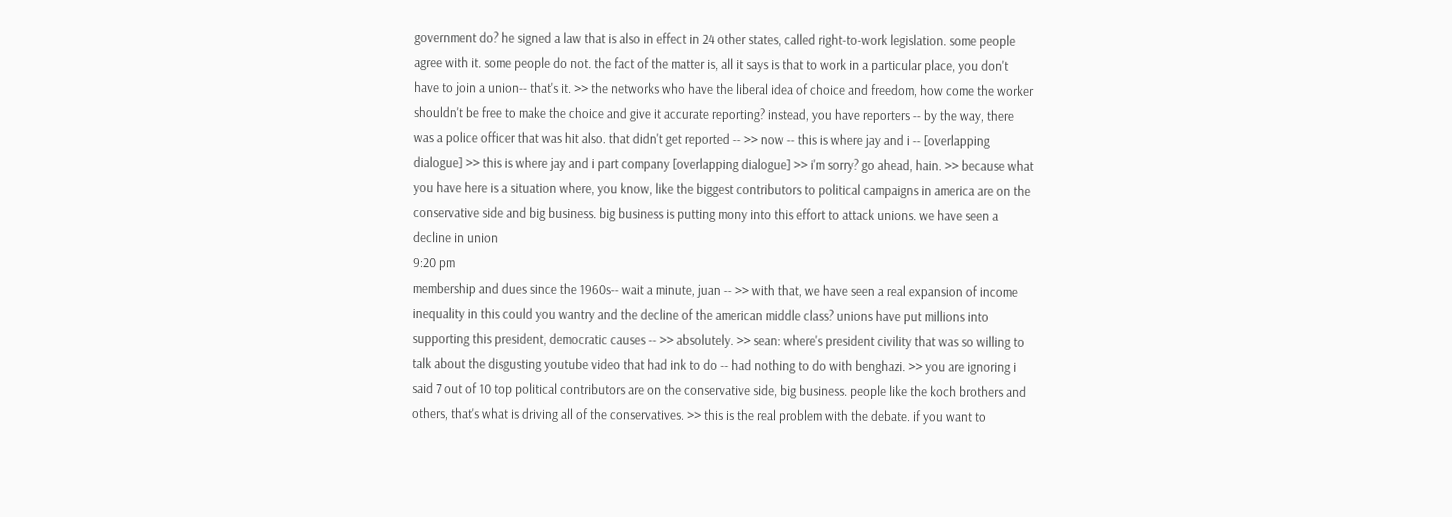government do? he signed a law that is also in effect in 24 other states, called right-to-work legislation. some people agree with it. some people do not. the fact of the matter is, all it says is that to work in a particular place, you don't have to join a union-- that's it. >> the networks who have the liberal idea of choice and freedom, how come the worker shouldn't be free to make the choice and give it accurate reporting? instead, you have reporters -- by the way, there was a police officer that was hit also. that didn't get reported -- >> now -- this is where jay and i -- [overlapping dialogue] >> this is where jay and i part company [overlapping dialogue] >> i'm sorry? go ahead, hain. >> because what you have here is a situation where, you know, like the biggest contributors to political campaigns in america are on the conservative side and big business. big business is putting mony into this effort to attack unions. we have seen a decline in union
9:20 pm
membership and dues since the 1960s-- wait a minute, juan -- >> with that, we have seen a real expansion of income inequality in this could you wantry and the decline of the american middle class? unions have put millions into supporting this president, democratic causes -- >> absolutely. >> sean: where's president civility that was so willing to talk about the disgusting youtube video that had ink to do -- had nothing to do with benghazi. >> you are ignoring i said 7 out of 10 top political contributors are on the conservative side, big business. people like the koch brothers and others, that's what is driving all of the conservatives. >> this is the real problem with the debate. if you want to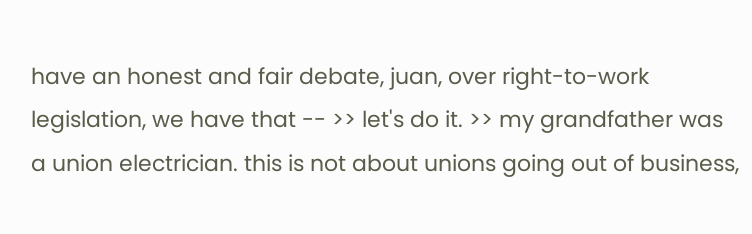have an honest and fair debate, juan, over right-to-work legislation, we have that -- >> let's do it. >> my grandfather was a union electrician. this is not about unions going out of business,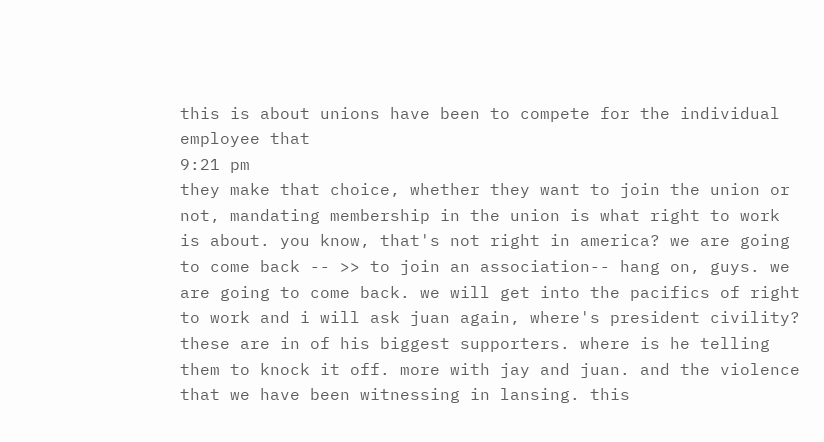this is about unions have been to compete for the individual employee that
9:21 pm
they make that choice, whether they want to join the union or not, mandating membership in the union is what right to work is about. you know, that's not right in america? we are going to come back -- >> to join an association-- hang on, guys. we are going to come back. we will get into the pacifics of right to work and i will ask juan again, where's president civility? these are in of his biggest supporters. where is he telling them to knock it off. more with jay and juan. and the violence that we have been witnessing in lansing. this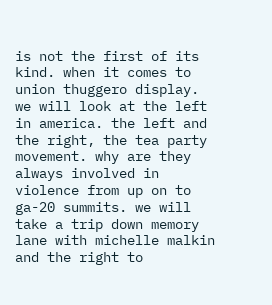is not the first of its kind. when it comes to union thuggero display. we will look at the left in america. the left and the right, the tea party movement. why are they always involved in violence from up on to ga-20 summits. we will take a trip down memory lane with michelle malkin and the right to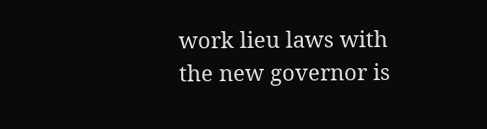work lieu laws with the new governor is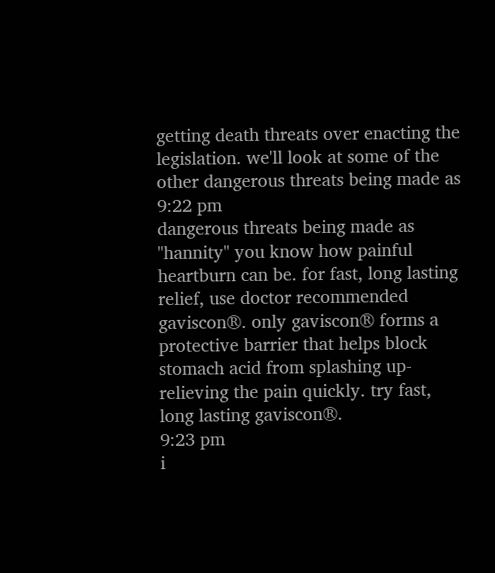getting death threats over enacting the legislation. we'll look at some of the other dangerous threats being made as
9:22 pm
dangerous threats being made as "hannity" you know how painful heartburn can be. for fast, long lasting relief, use doctor recommended gaviscon®. only gaviscon® forms a protective barrier that helps block stomach acid from splashing up- relieving the pain quickly. try fast, long lasting gaviscon®.
9:23 pm
i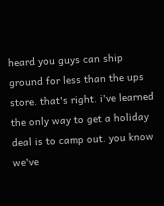heard you guys can ship ground for less than the ups store. that's right. i've learned the only way to get a holiday deal is to camp out. you know we've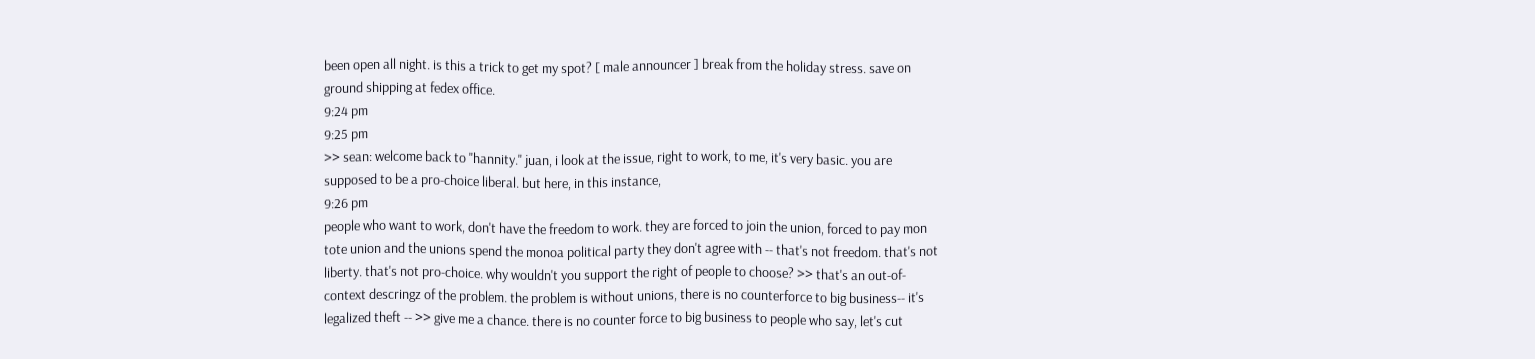been open all night. is this a trick to get my spot? [ male announcer ] break from the holiday stress. save on ground shipping at fedex office.
9:24 pm
9:25 pm
>> sean: welcome back to "hannity." juan, i look at the issue, right to work, to me, it's very basic. you are supposed to be a pro-choice liberal. but here, in this instance,
9:26 pm
people who want to work, don't have the freedom to work. they are forced to join the union, forced to pay mon tote union and the unions spend the monoa political party they don't agree with -- that's not freedom. that's not liberty. that's not pro-choice. why wouldn't you support the right of people to choose? >> that's an out-of-context descringz of the problem. the problem is without unions, there is no counterforce to big business-- it's legalized theft -- >> give me a chance. there is no counter force to big business to people who say, let's cut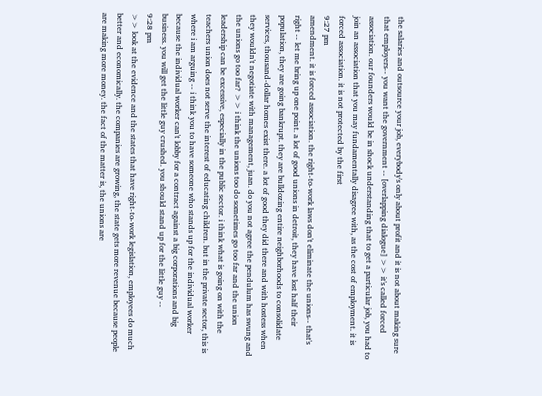the salaries and outsource your job, everybody's only about profit and it is not about making sure that employers-- you want the government -- [overlapping dialogue] >> it's called forced association. our founders would be in shock understanding that to get a particular job, you had to join an association that you may fundamentally disagree with, as the cost of employment. it is forced association. it is not protected by the first
9:27 pm
amendment. it is forced association. the right-to-work laws don't eliminate the unions-- that's right -- let me bring up one point. a lot of good unions in detroit, they have lost half their population, they are going bankrupt. they are bulldozing entire neighborhoods to consolidate services, thousand-dollar homes exist there. a lot of good they did there and with hostess when they wouldn't negotiate with management, juan. do you not agree the pendulum has swung and the unions go too far? >> i think the unions too do sometimes go too far and the union leadership can be excessive, especially in the public sector. i think what is going on with the teachers union does not serve the interest of educating children. but in the private sector, this is where i am arguing -- i think you to have someone who stands up for the individual worker because the individual worker can't lobby for a contract against a big corporations and big business. you will get the little guy crushed. you should stand up for the little guy --
9:28 pm
>> look at the evidence and the states that have right-to-work legislation, employees do much better and economically. the companies are growing, the state gets more revenue because people are making more money. the fact of the matter is, the unions are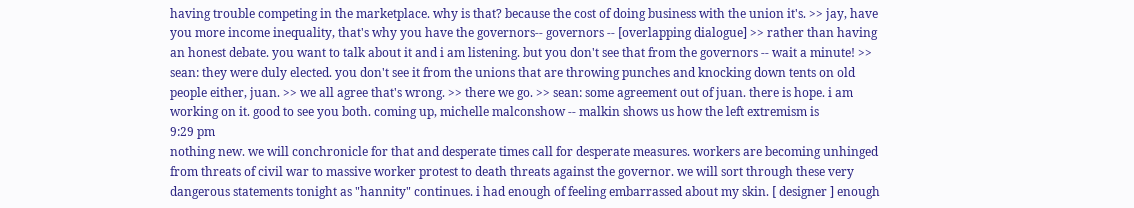having trouble competing in the marketplace. why is that? because the cost of doing business with the union it's. >> jay, have you more income inequality, that's why you have the governors-- governors -- [overlapping dialogue] >> rather than having an honest debate. you want to talk about it and i am listening. but you don't see that from the governors -- wait a minute! >> sean: they were duly elected. you don't see it from the unions that are throwing punches and knocking down tents on old people either, juan. >> we all agree that's wrong. >> there we go. >> sean: some agreement out of juan. there is hope. i am working on it. good to see you both. coming up, michelle malconshow -- malkin shows us how the left extremism is
9:29 pm
nothing new. we will conchronicle for that and desperate times call for desperate measures. workers are becoming unhinged from threats of civil war to massive worker protest to death threats against the governor. we will sort through these very dangerous statements tonight as "hannity" continues. i had enough of feeling embarrassed about my skin. [ designer ] enough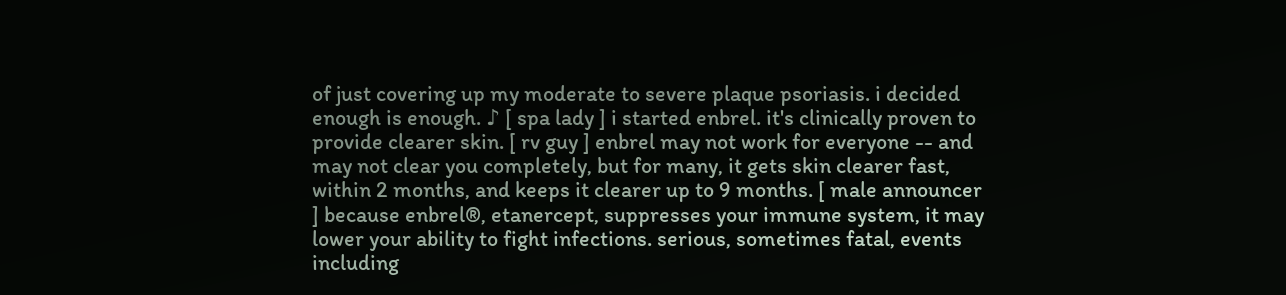of just covering up my moderate to severe plaque psoriasis. i decided enough is enough. ♪ [ spa lady ] i started enbrel. it's clinically proven to provide clearer skin. [ rv guy ] enbrel may not work for everyone -- and may not clear you completely, but for many, it gets skin clearer fast, within 2 months, and keeps it clearer up to 9 months. [ male announcer ] because enbrel®, etanercept, suppresses your immune system, it may lower your ability to fight infections. serious, sometimes fatal, events including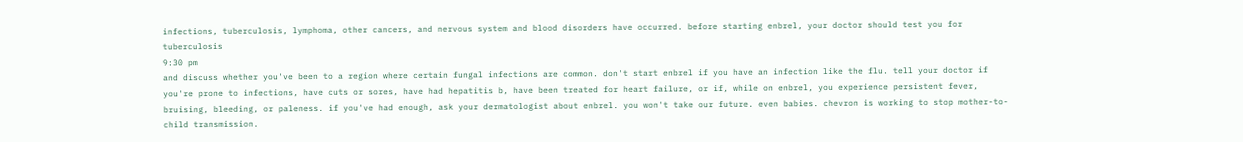infections, tuberculosis, lymphoma, other cancers, and nervous system and blood disorders have occurred. before starting enbrel, your doctor should test you for tuberculosis
9:30 pm
and discuss whether you've been to a region where certain fungal infections are common. don't start enbrel if you have an infection like the flu. tell your doctor if you're prone to infections, have cuts or sores, have had hepatitis b, have been treated for heart failure, or if, while on enbrel, you experience persistent fever, bruising, bleeding, or paleness. if you've had enough, ask your dermatologist about enbrel. you won't take our future. even babies. chevron is working to stop mother-to-child transmission.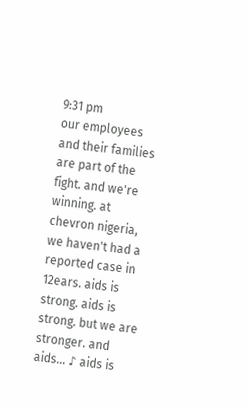9:31 pm
our employees and their families are part of the fight. and we're winning. at chevron nigeria, we haven't had a reported case in 12ears. aids is strong. aids is strong. but we are stronger. and aids... ♪ aids is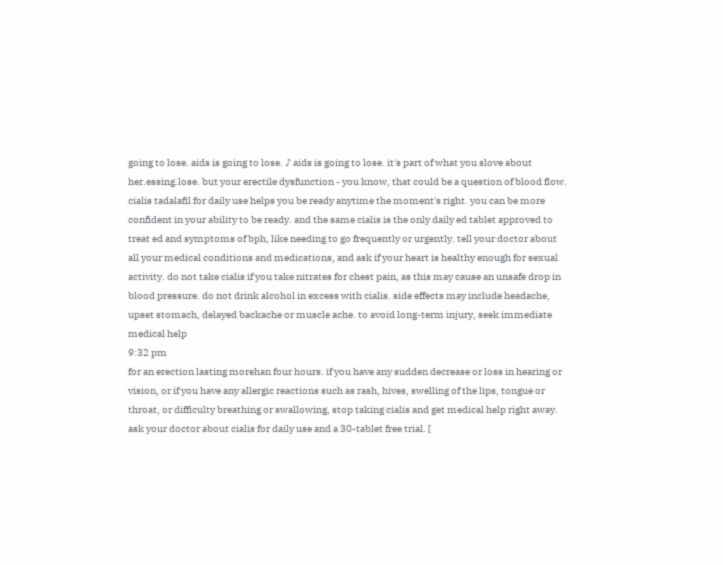going to lose. aids is going to lose. ♪ aids is going to lose. it's part of what you slove about her.essing.lose. but your erectile dysfunction - you know, that could be a question of blood flow. cialis tadalafil for daily use helps you be ready anytime the moment's right. you can be more confident in your ability to be ready. and the same cialis is the only daily ed tablet approved to treat ed and symptoms of bph, like needing to go frequently or urgently. tell your doctor about all your medical conditions and medications, and ask if your heart is healthy enough for sexual activity. do not take cialis if you take nitrates for chest pain, as this may cause an unsafe drop in blood pressure. do not drink alcohol in excess with cialis. side effects may include headache, upset stomach, delayed backache or muscle ache. to avoid long-term injury, seek immediate medical help
9:32 pm
for an erection lasting morehan four hours. if you have any sudden decrease or loss in hearing or vision, or if you have any allergic reactions such as rash, hives, swelling of the lips, tongue or throat, or difficulty breathing or swallowing, stop taking cialis and get medical help right away. ask your doctor about cialis for daily use and a 30-tablet free trial. [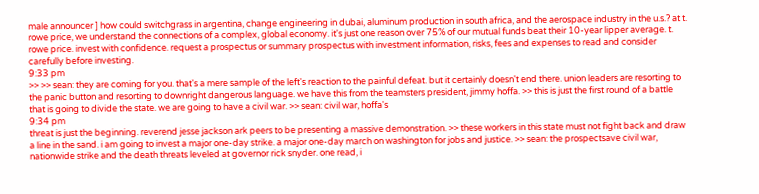male announcer ] how could switchgrass in argentina, change engineering in dubai, aluminum production in south africa, and the aerospace industry in the u.s.? at t. rowe price, we understand the connections of a complex, global economy. it's just one reason over 75% of our mutual funds beat their 10-year lipper average. t. rowe price. invest with confidence. request a prospectus or summary prospectus with investment information, risks, fees and expenses to read and consider carefully before investing.
9:33 pm
>> >> sean: they are coming for you. that's a mere sample of the left's reaction to the painful defeat. but it certainly doesn't end there. union leaders are resorting to the panic button and resorting to downright dangerous language. we have this from the teamsters president, jimmy hoffa. >> this is just the first round of a battle that is going to divide the state. we are going to have a civil war. >> sean: civil war, hoffa's
9:34 pm
threat is just the beginning. reverend jesse jackson ark peers to be presenting a massive demonstration. >> these workers in this state must not fight back and draw a line in the sand. i am going to invest a major one-day strike. a major one-day march on washington for jobs and justice. >> sean: the prospectsave civil war, nationwide strike and the death threats leveled at governor rick snyder. one read, i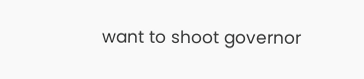want to shoot governor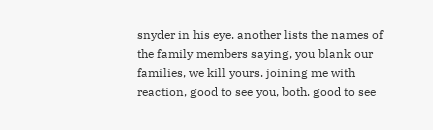snyder in his eye. another lists the names of the family members saying, you blank our families, we kill yours. joining me with reaction, good to see you, both. good to see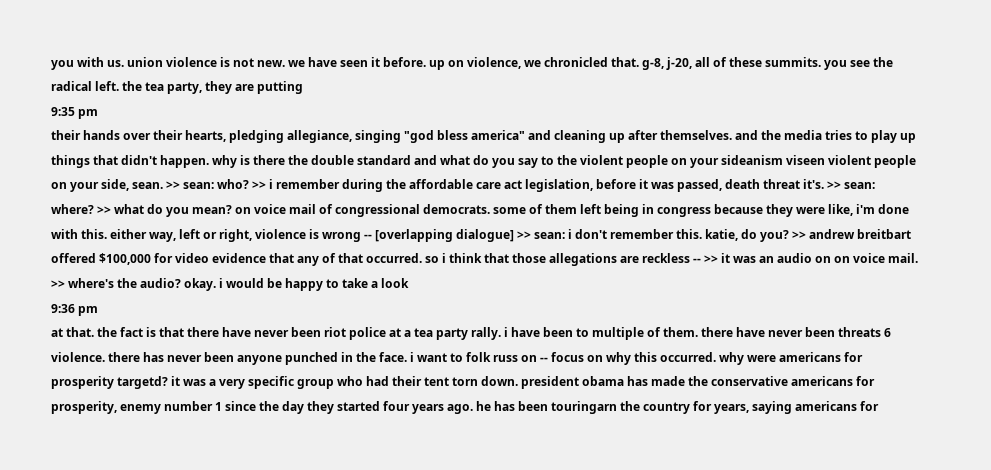you with us. union violence is not new. we have seen it before. up on violence, we chronicled that. g-8, j-20, all of these summits. you see the radical left. the tea party, they are putting
9:35 pm
their hands over their hearts, pledging allegiance, singing "god bless america" and cleaning up after themselves. and the media tries to play up things that didn't happen. why is there the double standard and what do you say to the violent people on your sideanism viseen violent people on your side, sean. >> sean: who? >> i remember during the affordable care act legislation, before it was passed, death threat it's. >> sean: where? >> what do you mean? on voice mail of congressional democrats. some of them left being in congress because they were like, i'm done with this. either way, left or right, violence is wrong -- [overlapping dialogue] >> sean: i don't remember this. katie, do you? >> andrew breitbart offered $100,000 for video evidence that any of that occurred. so i think that those allegations are reckless -- >> it was an audio on on voice mail. >> where's the audio? okay. i would be happy to take a look
9:36 pm
at that. the fact is that there have never been riot police at a tea party rally. i have been to multiple of them. there have never been threats 6 violence. there has never been anyone punched in the face. i want to folk russ on -- focus on why this occurred. why were americans for prosperity targetd? it was a very specific group who had their tent torn down. president obama has made the conservative americans for prosperity, enemy number 1 since the day they started four years ago. he has been touringarn the country for years, saying americans for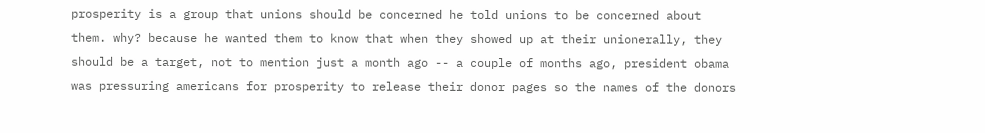prosperity is a group that unions should be concerned he told unions to be concerned about them. why? because he wanted them to know that when they showed up at their unionerally, they should be a target, not to mention just a month ago -- a couple of months ago, president obama was pressuring americans for prosperity to release their donor pages so the names of the donors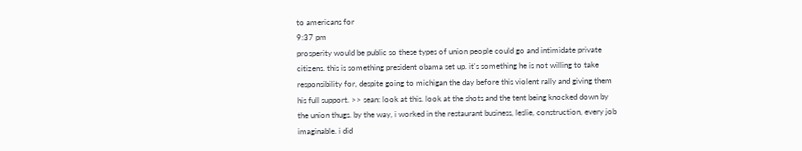to americans for
9:37 pm
prosperity would be public so these types of union people could go and intimidate private citizens. this is something president obama set up. it's something he is not willing to take responsibility for, despite going to michigan the day before this violent rally and giving them his full support. >> sean: look at this. look at the shots and the tent being knocked down by the union thugs. by the way, i worked in the restaurant business, leslie, construction, every job imaginable. i did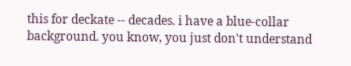this for deckate -- decades. i have a blue-collar background. you know, you just don't understand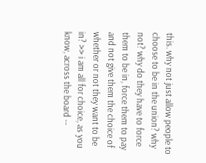this. why not just allow people to choose to be in the union? why not? why do they have to force them to be in, force them to pay and not give them the choice of whether or not they want to be in? >> i am all for choice, as you know, across the board --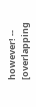however! -- [overlapping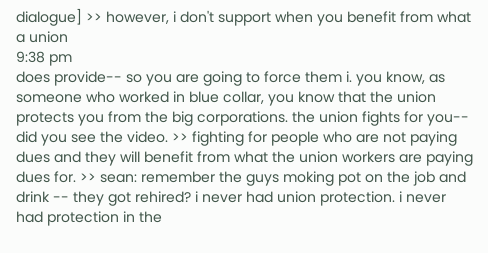dialogue] >> however, i don't support when you benefit from what a union
9:38 pm
does provide-- so you are going to force them i. you know, as someone who worked in blue collar, you know that the union protects you from the big corporations. the union fights for you-- did you see the video. >> fighting for people who are not paying dues and they will benefit from what the union workers are paying dues for. >> sean: remember the guys moking pot on the job and drink -- they got rehired? i never had union protection. i never had protection in the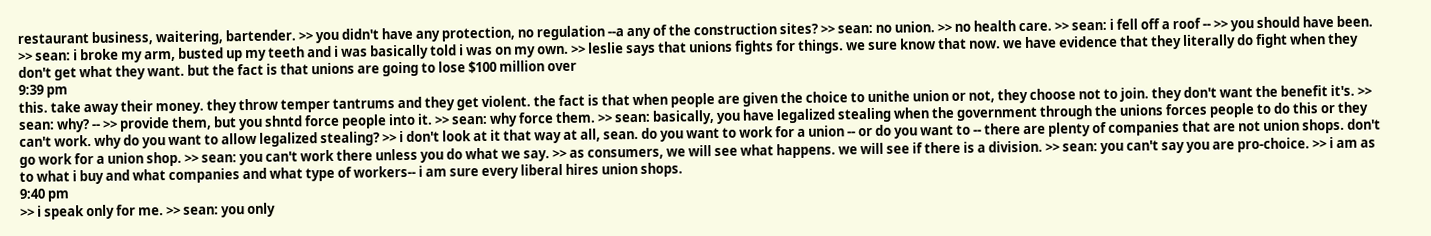restaurant business, waitering, bartender. >> you didn't have any protection, no regulation --a any of the construction sites? >> sean: no union. >> no health care. >> sean: i fell off a roof -- >> you should have been. >> sean: i broke my arm, busted up my teeth and i was basically told i was on my own. >> leslie says that unions fights for things. we sure know that now. we have evidence that they literally do fight when they don't get what they want. but the fact is that unions are going to lose $100 million over
9:39 pm
this. take away their money. they throw temper tantrums and they get violent. the fact is that when people are given the choice to unithe union or not, they choose not to join. they don't want the benefit it's. >> sean: why? -- >> provide them, but you shntd force people into it. >> sean: why force them. >> sean: basically, you have legalized stealing when the government through the unions forces people to do this or they can't work. why do you want to allow legalized stealing? >> i don't look at it that way at all, sean. do you want to work for a union -- or do you want to -- there are plenty of companies that are not union shops. don't go work for a union shop. >> sean: you can't work there unless you do what we say. >> as consumers, we will see what happens. we will see if there is a division. >> sean: you can't say you are pro-choice. >> i am as to what i buy and what companies and what type of workers-- i am sure every liberal hires union shops.
9:40 pm
>> i speak only for me. >> sean: you only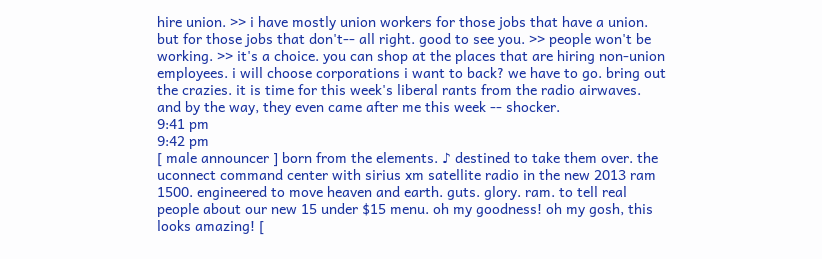hire union. >> i have mostly union workers for those jobs that have a union. but for those jobs that don't-- all right. good to see you. >> people won't be working. >> it's a choice. you can shop at the places that are hiring non-union employees. i will choose corporations i want to back? we have to go. bring out the crazies. it is time for this week's liberal rants from the radio airwaves. and by the way, they even came after me this week -- shocker.
9:41 pm
9:42 pm
[ male announcer ] born from the elements. ♪ destined to take them over. the uconnect command center with sirius xm satellite radio in the new 2013 ram 1500. engineered to move heaven and earth. guts. glory. ram. to tell real people about our new 15 under $15 menu. oh my goodness! oh my gosh, this looks amazing! [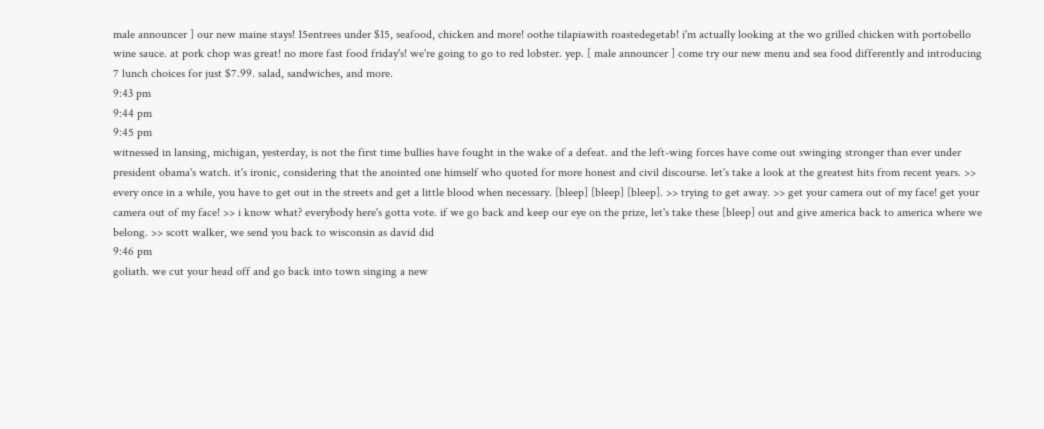male announcer ] our new maine stays! 15entrees under $15, seafood, chicken and more! oothe tilapiawith roastedegetab! i'm actually looking at the wo grilled chicken with portobello wine sauce. at pork chop was great! no more fast food friday's! we're going to go to red lobster. yep. [ male announcer ] come try our new menu and sea food differently and introducing 7 lunch choices for just $7.99. salad, sandwiches, and more.
9:43 pm
9:44 pm
9:45 pm
witnessed in lansing, michigan, yesterday, is not the first time bullies have fought in the wake of a defeat. and the left-wing forces have come out swinging stronger than ever under president obama's watch. it's ironic, considering that the anointed one himself who quoted for more honest and civil discourse. let's take a look at the greatest hits from recent years. >> every once in a while, you have to get out in the streets and get a little blood when necessary. [bleep] [bleep] [bleep]. >> trying to get away. >> get your camera out of my face! get your camera out of my face! >> i know what? everybody here's gotta vote. if we go back and keep our eye on the prize, let's take these [bleep] out and give america back to america where we belong. >> scott walker, we send you back to wisconsin as david did
9:46 pm
goliath. we cut your head off and go back into town singing a new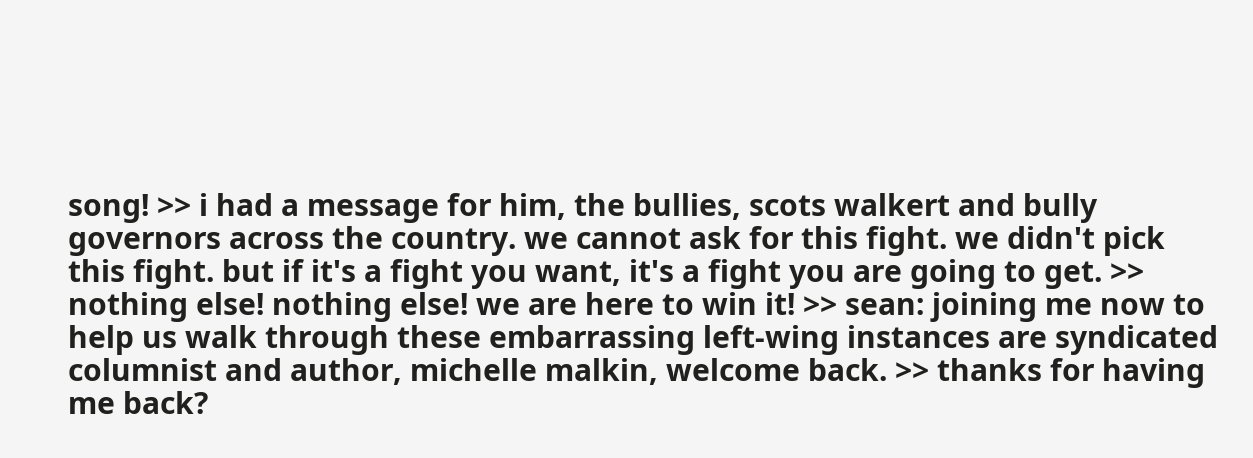song! >> i had a message for him, the bullies, scots walkert and bully governors across the country. we cannot ask for this fight. we didn't pick this fight. but if it's a fight you want, it's a fight you are going to get. >> nothing else! nothing else! we are here to win it! >> sean: joining me now to help us walk through these embarrassing left-wing instances are syndicated columnist and author, michelle malkin, welcome back. >> thanks for having me back?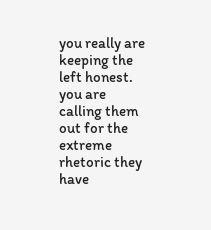you really are keeping the left honest. you are calling them out for the extreme rhetoric they have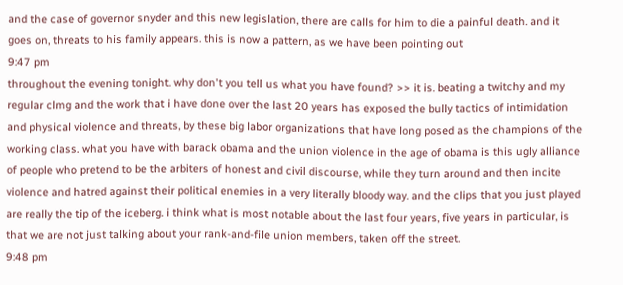and the case of governor snyder and this new legislation, there are calls for him to die a painful death. and it goes on, threats to his family appears. this is now a pattern, as we have been pointing out
9:47 pm
throughout the evening tonight. why don't you tell us what you have found? >> it is. beating a twitchy and my regular clmg and the work that i have done over the last 20 years has exposed the bully tactics of intimidation and physical violence and threats, by these big labor organizations that have long posed as the champions of the working class. what you have with barack obama and the union violence in the age of obama is this ugly alliance of people who pretend to be the arbiters of honest and civil discourse, while they turn around and then incite violence and hatred against their political enemies in a very literally bloody way. and the clips that you just played are really the tip of the iceberg. i think what is most notable about the last four years, five years in particular, is that we are not just talking about your rank-and-file union members, taken off the street.
9:48 pm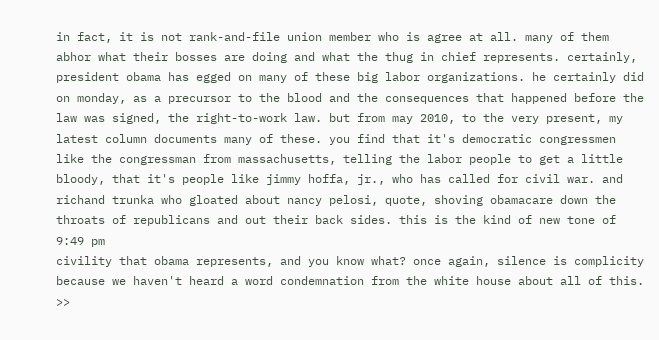in fact, it is not rank-and-file union member who is agree at all. many of them abhor what their bosses are doing and what the thug in chief represents. certainly, president obama has egged on many of these big labor organizations. he certainly did on monday, as a precursor to the blood and the consequences that happened before the law was signed, the right-to-work law. but from may 2010, to the very present, my latest column documents many of these. you find that it's democratic congressmen like the congressman from massachusetts, telling the labor people to get a little bloody, that it's people like jimmy hoffa, jr., who has called for civil war. and richand trunka who gloated about nancy pelosi, quote, shoving obamacare down the throats of republicans and out their back sides. this is the kind of new tone of
9:49 pm
civility that obama represents, and you know what? once again, silence is complicity because we haven't heard a word condemnation from the white house about all of this. >>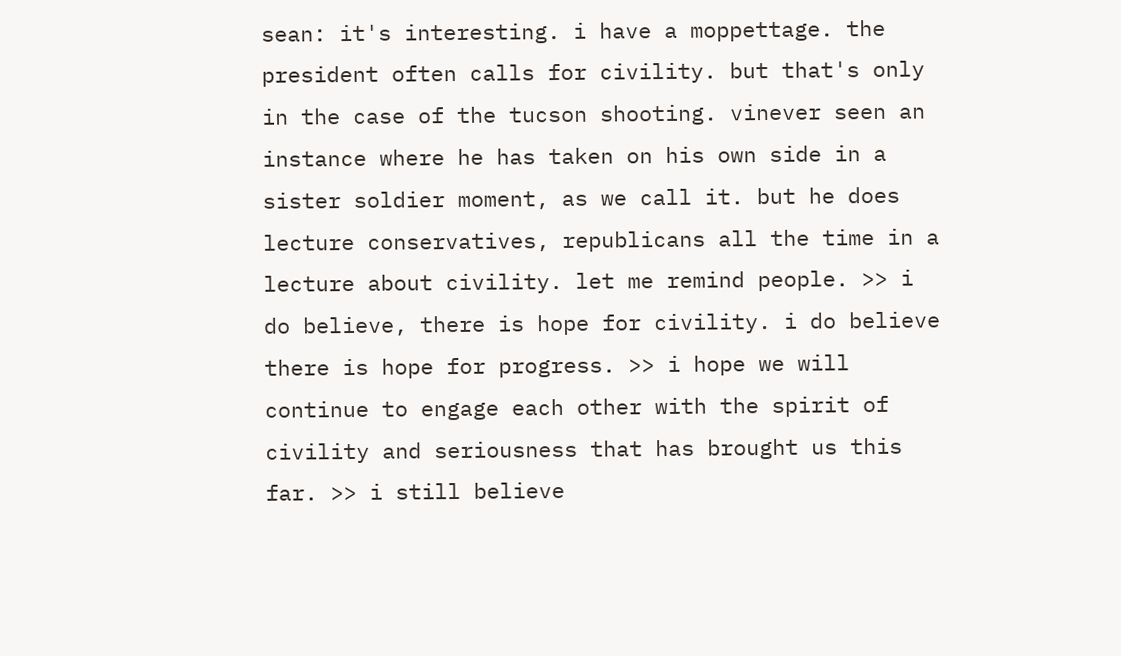sean: it's interesting. i have a moppettage. the president often calls for civility. but that's only in the case of the tucson shooting. vinever seen an instance where he has taken on his own side in a sister soldier moment, as we call it. but he does lecture conservatives, republicans all the time in a lecture about civility. let me remind people. >> i do believe, there is hope for civility. i do believe there is hope for progress. >> i hope we will continue to engage each other with the spirit of civility and seriousness that has brought us this far. >> i still believe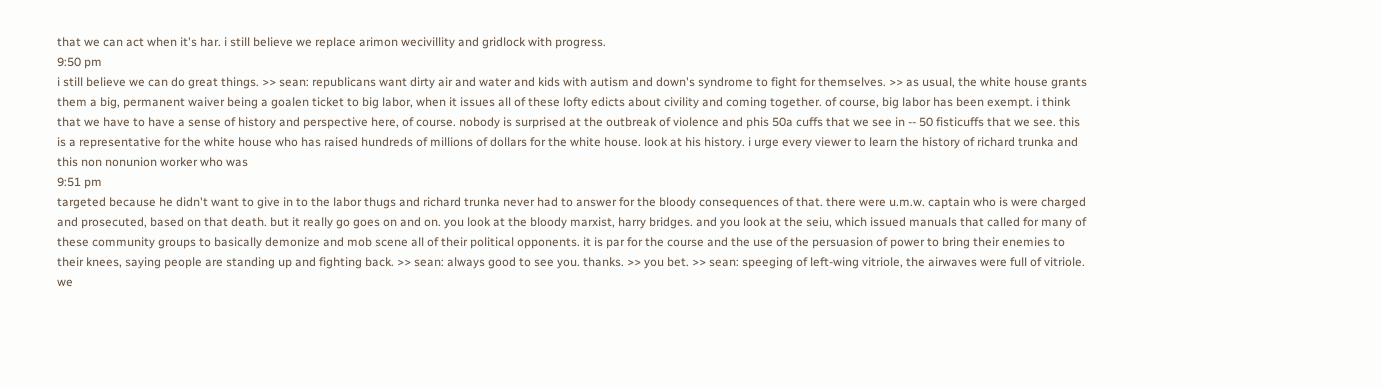that we can act when it's har. i still believe we replace arimon wecivillity and gridlock with progress.
9:50 pm
i still believe we can do great things. >> sean: republicans want dirty air and water and kids with autism and down's syndrome to fight for themselves. >> as usual, the white house grants them a big, permanent waiver being a goalen ticket to big labor, when it issues all of these lofty edicts about civility and coming together. of course, big labor has been exempt. i think that we have to have a sense of history and perspective here, of course. nobody is surprised at the outbreak of violence and phis 50a cuffs that we see in -- 50 fisticuffs that we see. this is a representative for the white house who has raised hundreds of millions of dollars for the white house. look at his history. i urge every viewer to learn the history of richard trunka and this non nonunion worker who was
9:51 pm
targeted because he didn't want to give in to the labor thugs and richard trunka never had to answer for the bloody consequences of that. there were u.m.w. captain who is were charged and prosecuted, based on that death. but it really go goes on and on. you look at the bloody marxist, harry bridges. and you look at the seiu, which issued manuals that called for many of these community groups to basically demonize and mob scene all of their political opponents. it is par for the course and the use of the persuasion of power to bring their enemies to their knees, saying people are standing up and fighting back. >> sean: always good to see you. thanks. >> you bet. >> sean: speeging of left-wing vitriole, the airwaves were full of vitriole. we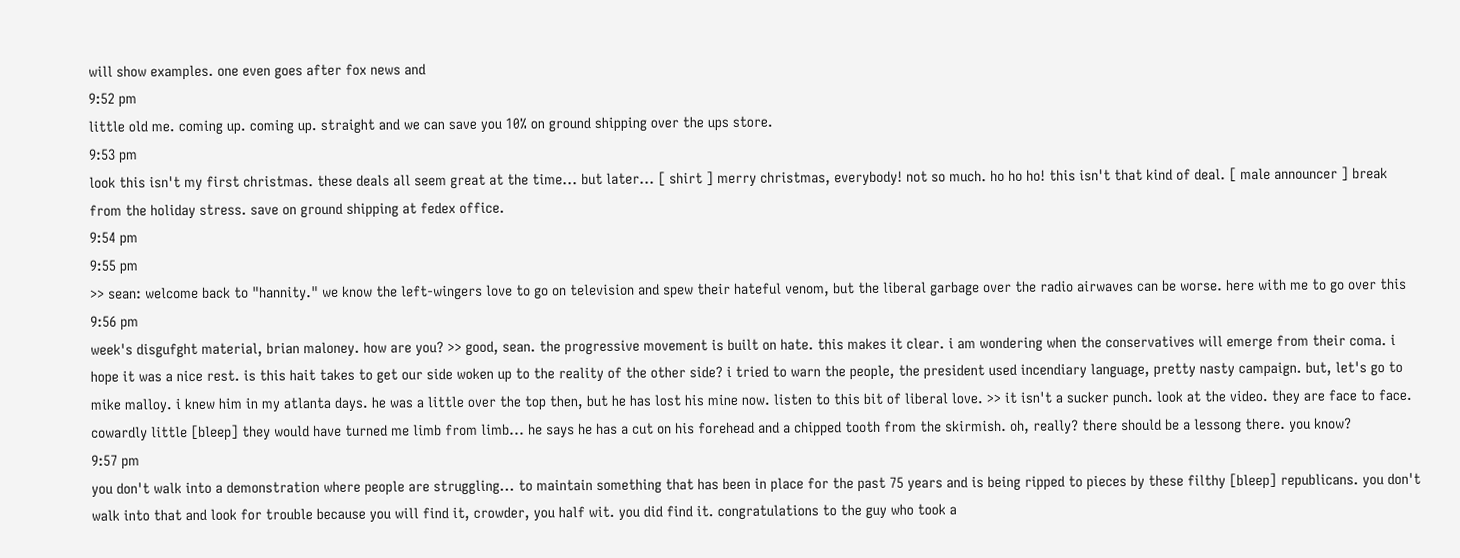will show examples. one even goes after fox news and
9:52 pm
little old me. coming up. coming up. straight and we can save you 10% on ground shipping over the ups store.
9:53 pm
look this isn't my first christmas. these deals all seem great at the time... but later... [ shirt ] merry christmas, everybody! not so much. ho ho ho! this isn't that kind of deal. [ male announcer ] break from the holiday stress. save on ground shipping at fedex office.
9:54 pm
9:55 pm
>> sean: welcome back to "hannity." we know the left-wingers love to go on television and spew their hateful venom, but the liberal garbage over the radio airwaves can be worse. here with me to go over this
9:56 pm
week's disgufght material, brian maloney. how are you? >> good, sean. the progressive movement is built on hate. this makes it clear. i am wondering when the conservatives will emerge from their coma. i hope it was a nice rest. is this hait takes to get our side woken up to the reality of the other side? i tried to warn the people, the president used incendiary language, pretty nasty campaign. but, let's go to mike malloy. i knew him in my atlanta days. he was a little over the top then, but he has lost his mine now. listen to this bit of liberal love. >> it isn't a sucker punch. look at the video. they are face to face. cowardly little [bleep] they would have turned me limb from limb... he says he has a cut on his forehead and a chipped tooth from the skirmish. oh, really? there should be a lessong there. you know?
9:57 pm
you don't walk into a demonstration where people are struggling... to maintain something that has been in place for the past 75 years and is being ripped to pieces by these filthy [bleep] republicans. you don't walk into that and look for trouble because you will find it, crowder, you half wit. you did find it. congratulations to the guy who took a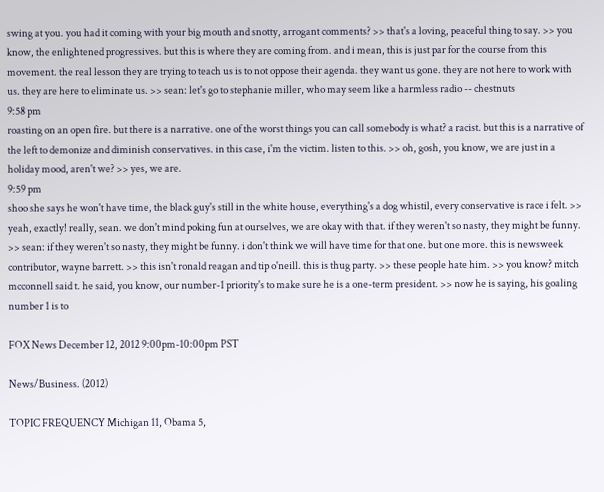swing at you. you had it coming with your big mouth and snotty, arrogant comments? >> that's a loving, peaceful thing to say. >> you know, the enlightened progressives. but this is where they are coming from. and i mean, this is just par for the course from this movement. the real lesson they are trying to teach us is to not oppose their agenda. they want us gone. they are not here to work with us. they are here to eliminate us. >> sean: let's go to stephanie miller, who may seem like a harmless radio -- chestnuts
9:58 pm
roasting on an open fire. but there is a narrative. one of the worst things you can call somebody is what? a racist. but this is a narrative of the left to demonize and diminish conservatives. in this case, i'm the victim. listen to this. >> oh, gosh, you know, we are just in a holiday mood, aren't we? >> yes, we are.
9:59 pm
shoo she says he won't have time, the black guy's still in the white house, everything's a dog whistil, every conservative is race i felt. >> yeah, exactly! really, sean. we don't mind poking fun at ourselves, we are okay with that. if they weren't so nasty, they might be funny. >> sean: if they weren't so nasty, they might be funny. i don't think we will have time for that one. but one more. this is newsweek contributor, wayne barrett. >> this isn't ronald reagan and tip o'neill. this is thug party. >> these people hate him. >> you know? mitch mcconnell said t. he said, you know, our number-1 priority's to make sure he is a one-term president. >> now he is saying, his goaling number 1 is to

FOX News December 12, 2012 9:00pm-10:00pm PST

News/Business. (2012)

TOPIC FREQUENCY Michigan 11, Obama 5,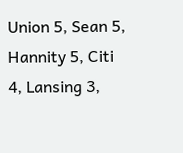Union 5, Sean 5, Hannity 5, Citi 4, Lansing 3,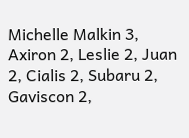Michelle Malkin 3, Axiron 2, Leslie 2, Juan 2, Cialis 2, Subaru 2, Gaviscon 2,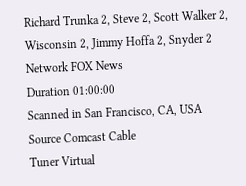Richard Trunka 2, Steve 2, Scott Walker 2, Wisconsin 2, Jimmy Hoffa 2, Snyder 2
Network FOX News
Duration 01:00:00
Scanned in San Francisco, CA, USA
Source Comcast Cable
Tuner Virtual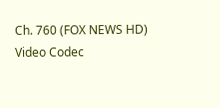Ch. 760 (FOX NEWS HD)
Video Codec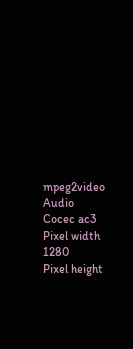mpeg2video
Audio Cocec ac3
Pixel width 1280
Pixel height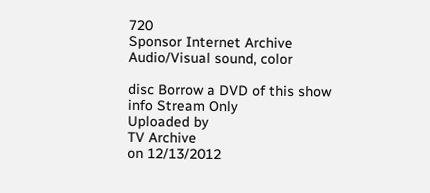720
Sponsor Internet Archive
Audio/Visual sound, color

disc Borrow a DVD of this show
info Stream Only
Uploaded by
TV Archive
on 12/13/2012